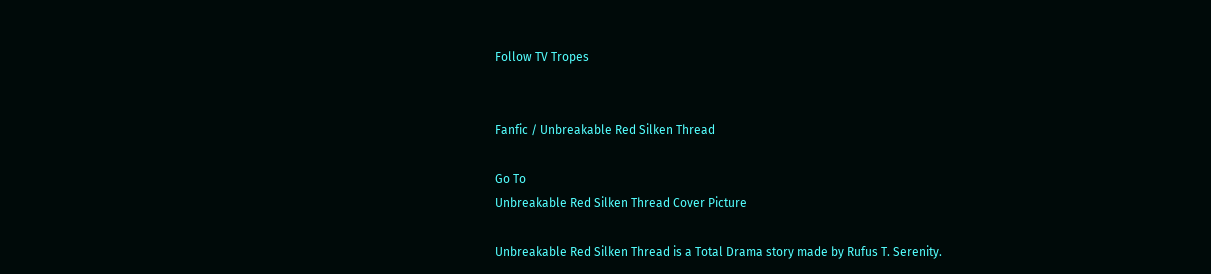Follow TV Tropes


Fanfic / Unbreakable Red Silken Thread

Go To
Unbreakable Red Silken Thread Cover Picture

Unbreakable Red Silken Thread is a Total Drama story made by Rufus T. Serenity.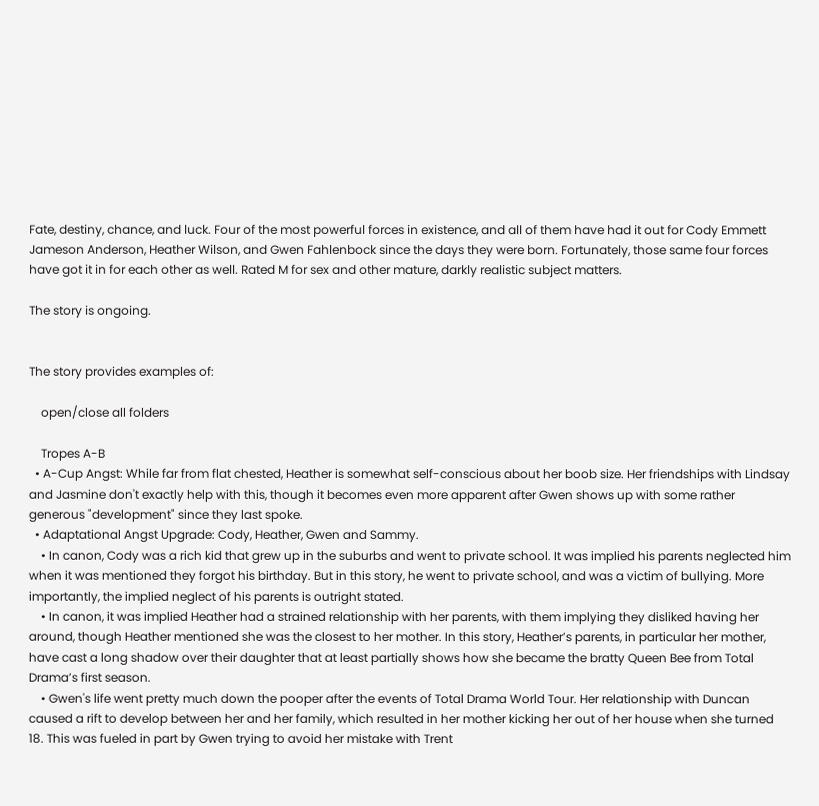Fate, destiny, chance, and luck. Four of the most powerful forces in existence, and all of them have had it out for Cody Emmett Jameson Anderson, Heather Wilson, and Gwen Fahlenbock since the days they were born. Fortunately, those same four forces have got it in for each other as well. Rated M for sex and other mature, darkly realistic subject matters.

The story is ongoing.


The story provides examples of:

    open/close all folders

    Tropes A-B
  • A-Cup Angst: While far from flat chested, Heather is somewhat self-conscious about her boob size. Her friendships with Lindsay and Jasmine don't exactly help with this, though it becomes even more apparent after Gwen shows up with some rather generous "development" since they last spoke.
  • Adaptational Angst Upgrade: Cody, Heather, Gwen and Sammy.
    • In canon, Cody was a rich kid that grew up in the suburbs and went to private school. It was implied his parents neglected him when it was mentioned they forgot his birthday. But in this story, he went to private school, and was a victim of bullying. More importantly, the implied neglect of his parents is outright stated.
    • In canon, it was implied Heather had a strained relationship with her parents, with them implying they disliked having her around, though Heather mentioned she was the closest to her mother. In this story, Heather’s parents, in particular her mother, have cast a long shadow over their daughter that at least partially shows how she became the bratty Queen Bee from Total Drama’s first season.
    • Gwen's life went pretty much down the pooper after the events of Total Drama World Tour. Her relationship with Duncan caused a rift to develop between her and her family, which resulted in her mother kicking her out of her house when she turned 18. This was fueled in part by Gwen trying to avoid her mistake with Trent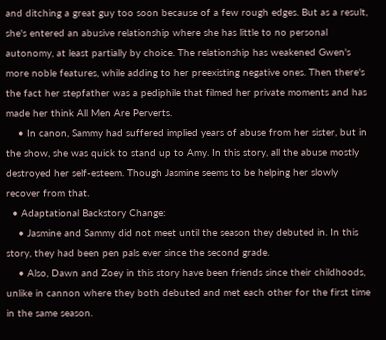and ditching a great guy too soon because of a few rough edges. But as a result, she's entered an abusive relationship where she has little to no personal autonomy, at least partially by choice. The relationship has weakened Gwen's more noble features, while adding to her preexisting negative ones. Then there's the fact her stepfather was a pediphile that filmed her private moments and has made her think All Men Are Perverts.
    • In canon, Sammy had suffered implied years of abuse from her sister, but in the show, she was quick to stand up to Amy. In this story, all the abuse mostly destroyed her self-esteem. Though Jasmine seems to be helping her slowly recover from that.
  • Adaptational Backstory Change:
    • Jasmine and Sammy did not meet until the season they debuted in. In this story, they had been pen pals ever since the second grade.
    • Also, Dawn and Zoey in this story have been friends since their childhoods, unlike in cannon where they both debuted and met each other for the first time in the same season.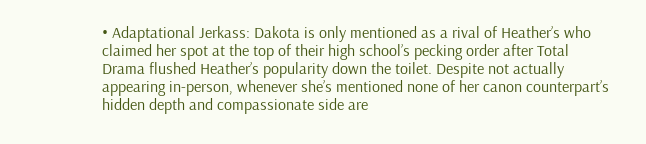• Adaptational Jerkass: Dakota is only mentioned as a rival of Heather’s who claimed her spot at the top of their high school’s pecking order after Total Drama flushed Heather’s popularity down the toilet. Despite not actually appearing in-person, whenever she’s mentioned none of her canon counterpart’s hidden depth and compassionate side are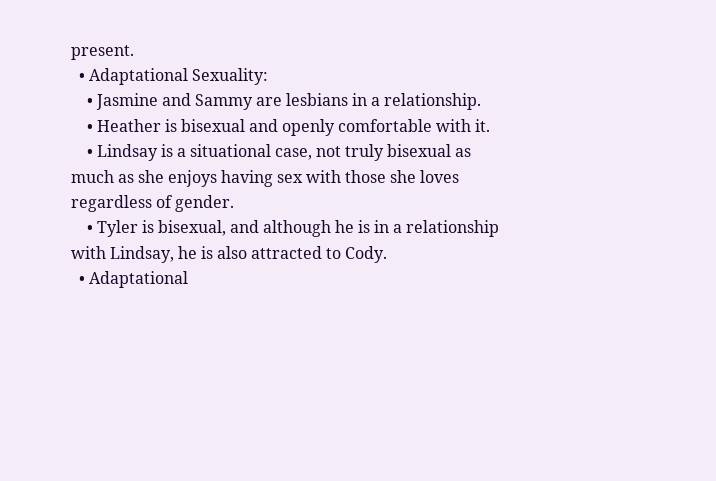present.
  • Adaptational Sexuality:
    • Jasmine and Sammy are lesbians in a relationship.
    • Heather is bisexual and openly comfortable with it.
    • Lindsay is a situational case, not truly bisexual as much as she enjoys having sex with those she loves regardless of gender.
    • Tyler is bisexual, and although he is in a relationship with Lindsay, he is also attracted to Cody.
  • Adaptational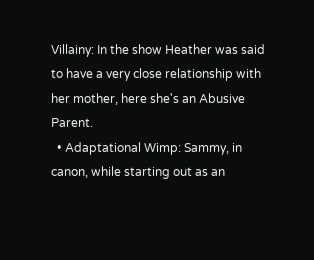Villainy: In the show Heather was said to have a very close relationship with her mother, here she's an Abusive Parent.
  • Adaptational Wimp: Sammy, in canon, while starting out as an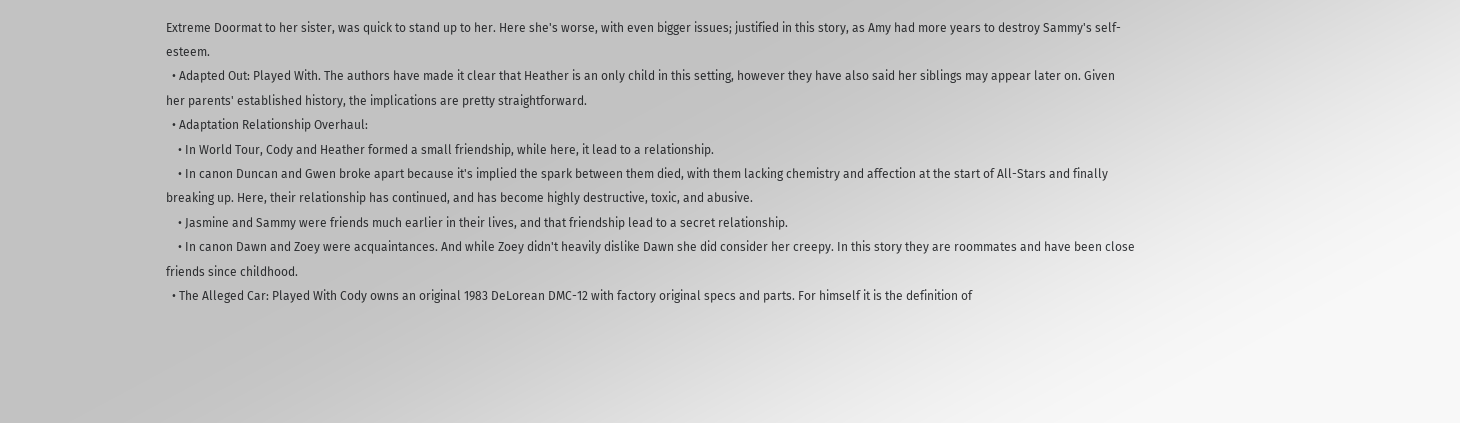Extreme Doormat to her sister, was quick to stand up to her. Here she's worse, with even bigger issues; justified in this story, as Amy had more years to destroy Sammy's self-esteem.
  • Adapted Out: Played With. The authors have made it clear that Heather is an only child in this setting, however they have also said her siblings may appear later on. Given her parents' established history, the implications are pretty straightforward.
  • Adaptation Relationship Overhaul:
    • In World Tour, Cody and Heather formed a small friendship, while here, it lead to a relationship.
    • In canon Duncan and Gwen broke apart because it's implied the spark between them died, with them lacking chemistry and affection at the start of All-Stars and finally breaking up. Here, their relationship has continued, and has become highly destructive, toxic, and abusive.
    • Jasmine and Sammy were friends much earlier in their lives, and that friendship lead to a secret relationship.
    • In canon Dawn and Zoey were acquaintances. And while Zoey didn't heavily dislike Dawn she did consider her creepy. In this story they are roommates and have been close friends since childhood.
  • The Alleged Car: Played With Cody owns an original 1983 DeLorean DMC-12 with factory original specs and parts. For himself it is the definition of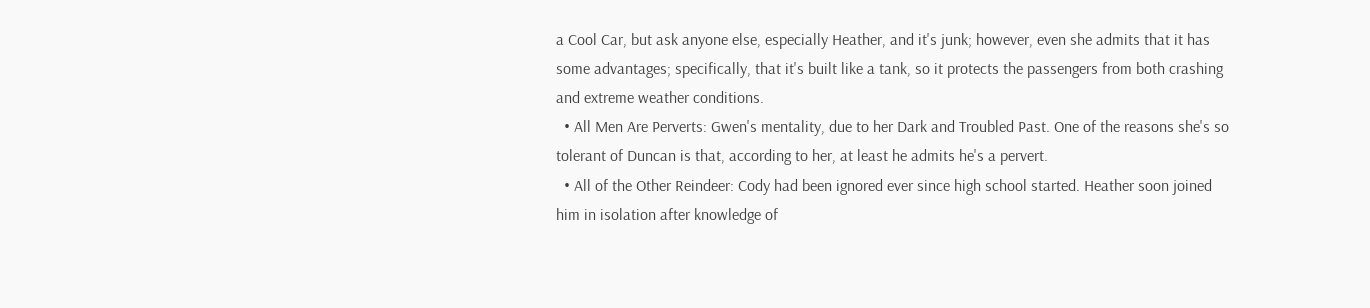a Cool Car, but ask anyone else, especially Heather, and it's junk; however, even she admits that it has some advantages; specifically, that it's built like a tank, so it protects the passengers from both crashing and extreme weather conditions.
  • All Men Are Perverts: Gwen's mentality, due to her Dark and Troubled Past. One of the reasons she's so tolerant of Duncan is that, according to her, at least he admits he's a pervert.
  • All of the Other Reindeer: Cody had been ignored ever since high school started. Heather soon joined him in isolation after knowledge of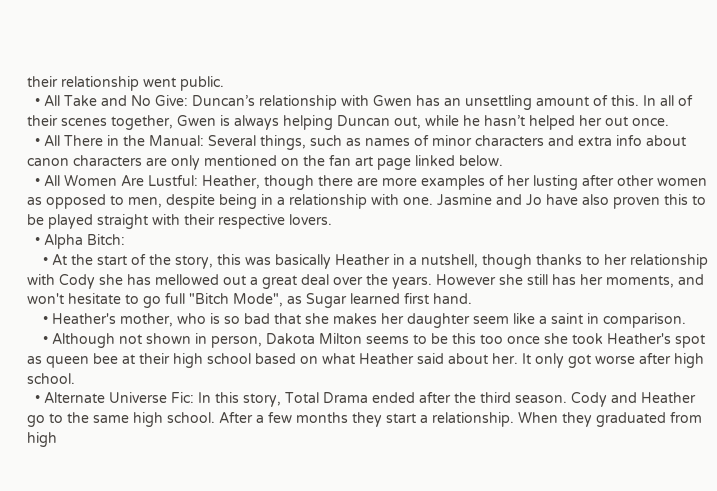their relationship went public.
  • All Take and No Give: Duncan’s relationship with Gwen has an unsettling amount of this. In all of their scenes together, Gwen is always helping Duncan out, while he hasn’t helped her out once.
  • All There in the Manual: Several things, such as names of minor characters and extra info about canon characters are only mentioned on the fan art page linked below.
  • All Women Are Lustful: Heather, though there are more examples of her lusting after other women as opposed to men, despite being in a relationship with one. Jasmine and Jo have also proven this to be played straight with their respective lovers.
  • Alpha Bitch:
    • At the start of the story, this was basically Heather in a nutshell, though thanks to her relationship with Cody she has mellowed out a great deal over the years. However she still has her moments, and won't hesitate to go full "Bitch Mode", as Sugar learned first hand.
    • Heather's mother, who is so bad that she makes her daughter seem like a saint in comparison.
    • Although not shown in person, Dakota Milton seems to be this too once she took Heather's spot as queen bee at their high school based on what Heather said about her. It only got worse after high school.
  • Alternate Universe Fic: In this story, Total Drama ended after the third season. Cody and Heather go to the same high school. After a few months they start a relationship. When they graduated from high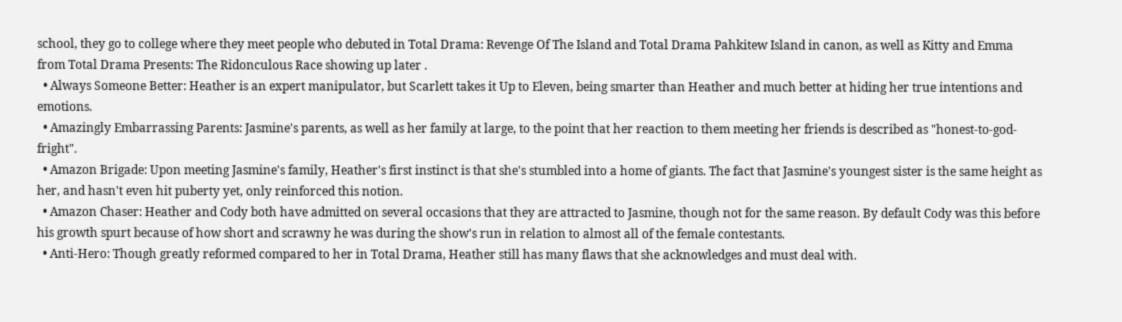school, they go to college where they meet people who debuted in Total Drama: Revenge Of The Island and Total Drama Pahkitew Island in canon, as well as Kitty and Emma from Total Drama Presents: The Ridonculous Race showing up later .
  • Always Someone Better: Heather is an expert manipulator, but Scarlett takes it Up to Eleven, being smarter than Heather and much better at hiding her true intentions and emotions.
  • Amazingly Embarrassing Parents: Jasmine's parents, as well as her family at large, to the point that her reaction to them meeting her friends is described as "honest-to-god-fright".
  • Amazon Brigade: Upon meeting Jasmine's family, Heather's first instinct is that she's stumbled into a home of giants. The fact that Jasmine's youngest sister is the same height as her, and hasn't even hit puberty yet, only reinforced this notion.
  • Amazon Chaser: Heather and Cody both have admitted on several occasions that they are attracted to Jasmine, though not for the same reason. By default Cody was this before his growth spurt because of how short and scrawny he was during the show's run in relation to almost all of the female contestants.
  • Anti-Hero: Though greatly reformed compared to her in Total Drama, Heather still has many flaws that she acknowledges and must deal with.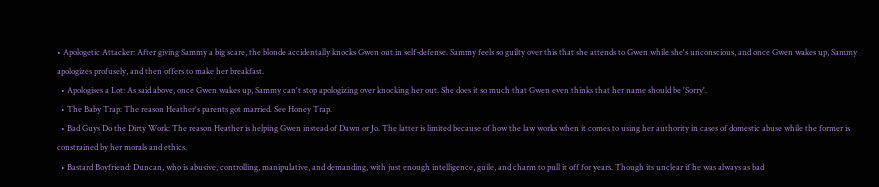• Apologetic Attacker: After giving Sammy a big scare, the blonde accidentally knocks Gwen out in self-defense. Sammy feels so guilty over this that she attends to Gwen while she's unconscious, and once Gwen wakes up, Sammy apologizes profusely, and then offers to make her breakfast.
  • Apologises a Lot: As said above, once Gwen wakes up, Sammy can't stop apologizing over knocking her out. She does it so much that Gwen even thinks that her name should be 'Sorry'.
  • The Baby Trap: The reason Heather's parents got married. See Honey Trap.
  • Bad Guys Do the Dirty Work: The reason Heather is helping Gwen instead of Dawn or Jo. The latter is limited because of how the law works when it comes to using her authority in cases of domestic abuse while the former is constrained by her morals and ethics.
  • Bastard Boyfriend: Duncan, who is abusive, controlling, manipulative, and demanding, with just enough intelligence, guile, and charm to pull it off for years. Though its unclear if he was always as bad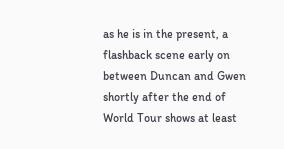as he is in the present, a flashback scene early on between Duncan and Gwen shortly after the end of World Tour shows at least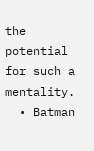the potential for such a mentality.
  • Batman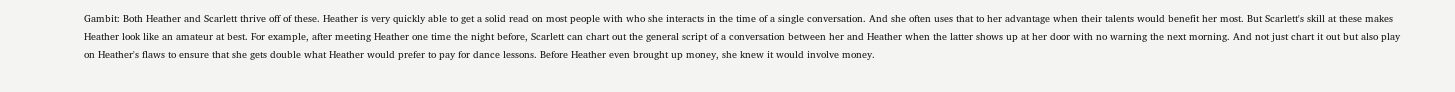Gambit: Both Heather and Scarlett thrive off of these. Heather is very quickly able to get a solid read on most people with who she interacts in the time of a single conversation. And she often uses that to her advantage when their talents would benefit her most. But Scarlett's skill at these makes Heather look like an amateur at best. For example, after meeting Heather one time the night before, Scarlett can chart out the general script of a conversation between her and Heather when the latter shows up at her door with no warning the next morning. And not just chart it out but also play on Heather's flaws to ensure that she gets double what Heather would prefer to pay for dance lessons. Before Heather even brought up money, she knew it would involve money.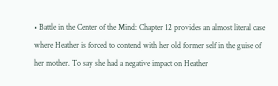• Battle in the Center of the Mind: Chapter 12 provides an almost literal case where Heather is forced to contend with her old former self in the guise of her mother. To say she had a negative impact on Heather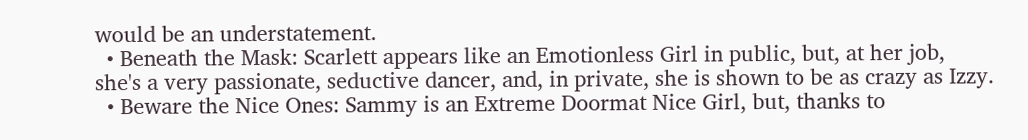would be an understatement.
  • Beneath the Mask: Scarlett appears like an Emotionless Girl in public, but, at her job, she's a very passionate, seductive dancer, and, in private, she is shown to be as crazy as Izzy.
  • Beware the Nice Ones: Sammy is an Extreme Doormat Nice Girl, but, thanks to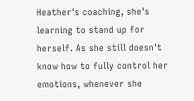Heather's coaching, she's learning to stand up for herself. As she still doesn't know how to fully control her emotions, whenever she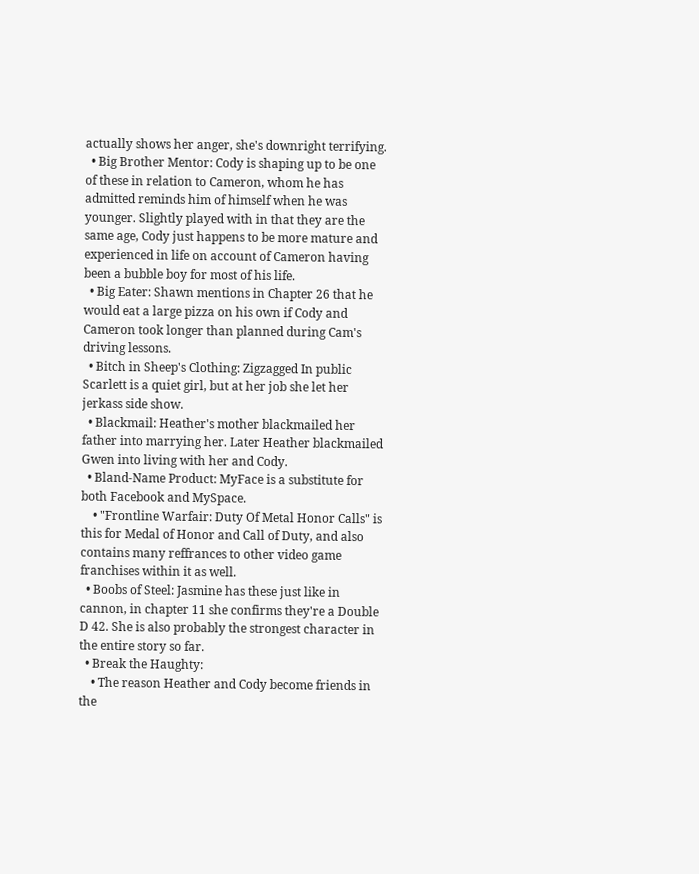actually shows her anger, she's downright terrifying.
  • Big Brother Mentor: Cody is shaping up to be one of these in relation to Cameron, whom he has admitted reminds him of himself when he was younger. Slightly played with in that they are the same age, Cody just happens to be more mature and experienced in life on account of Cameron having been a bubble boy for most of his life.
  • Big Eater: Shawn mentions in Chapter 26 that he would eat a large pizza on his own if Cody and Cameron took longer than planned during Cam's driving lessons.
  • Bitch in Sheep's Clothing: Zigzagged In public Scarlett is a quiet girl, but at her job she let her jerkass side show.
  • Blackmail: Heather's mother blackmailed her father into marrying her. Later Heather blackmailed Gwen into living with her and Cody.
  • Bland-Name Product: MyFace is a substitute for both Facebook and MySpace.
    • "Frontline Warfair: Duty Of Metal Honor Calls" is this for Medal of Honor and Call of Duty, and also contains many reffrances to other video game franchises within it as well.
  • Boobs of Steel: Jasmine has these just like in cannon, in chapter 11 she confirms they're a Double D 42. She is also probably the strongest character in the entire story so far.
  • Break the Haughty:
    • The reason Heather and Cody become friends in the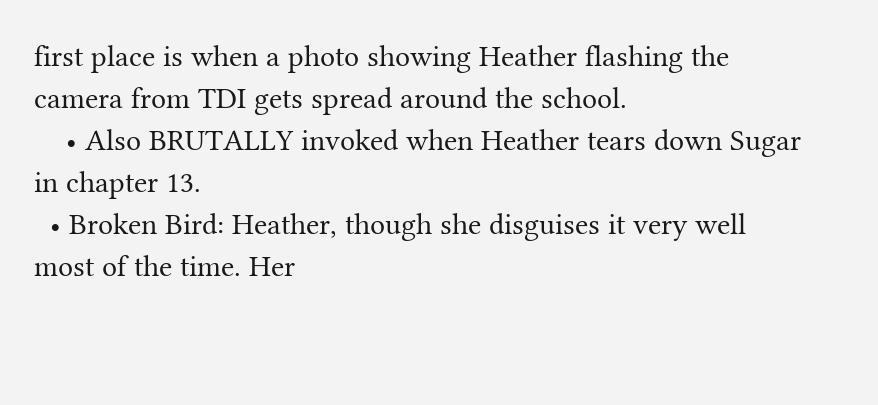first place is when a photo showing Heather flashing the camera from TDI gets spread around the school.
    • Also BRUTALLY invoked when Heather tears down Sugar in chapter 13.
  • Broken Bird: Heather, though she disguises it very well most of the time. Her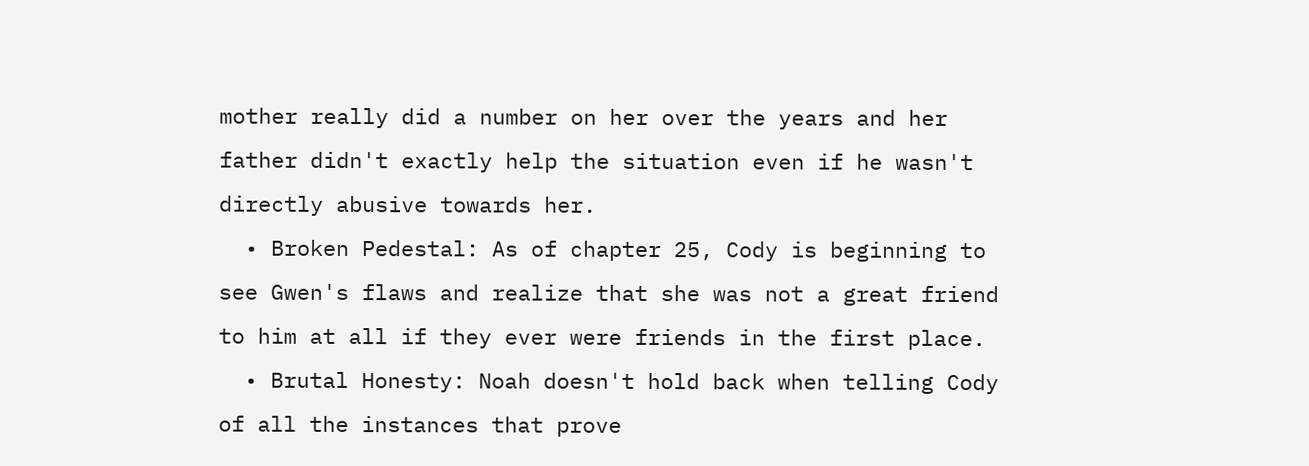mother really did a number on her over the years and her father didn't exactly help the situation even if he wasn't directly abusive towards her.
  • Broken Pedestal: As of chapter 25, Cody is beginning to see Gwen's flaws and realize that she was not a great friend to him at all if they ever were friends in the first place.
  • Brutal Honesty: Noah doesn't hold back when telling Cody of all the instances that prove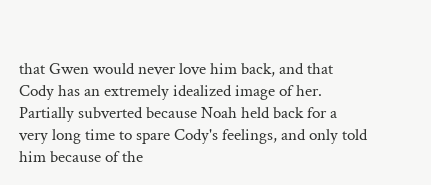that Gwen would never love him back, and that Cody has an extremely idealized image of her. Partially subverted because Noah held back for a very long time to spare Cody's feelings, and only told him because of the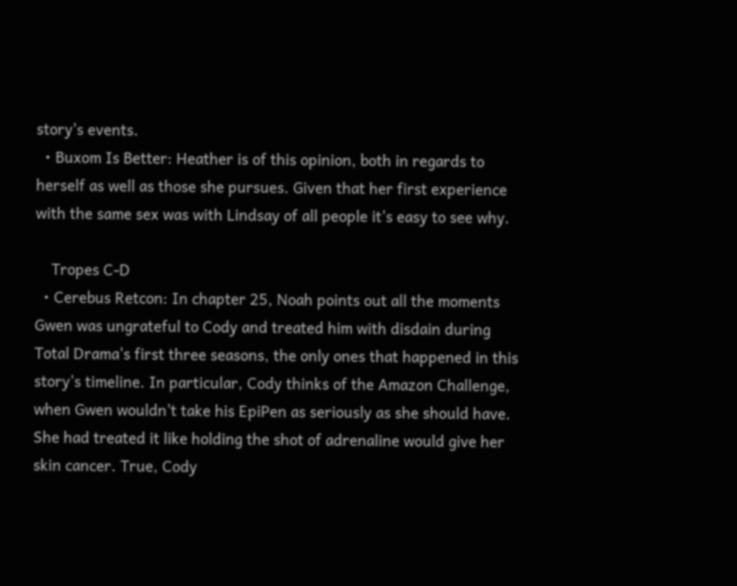story's events.
  • Buxom Is Better: Heather is of this opinion, both in regards to herself as well as those she pursues. Given that her first experience with the same sex was with Lindsay of all people it's easy to see why.

    Tropes C-D
  • Cerebus Retcon: In chapter 25, Noah points out all the moments Gwen was ungrateful to Cody and treated him with disdain during Total Drama's first three seasons, the only ones that happened in this story's timeline. In particular, Cody thinks of the Amazon Challenge, when Gwen wouldn't take his EpiPen as seriously as she should have. She had treated it like holding the shot of adrenaline would give her skin cancer. True, Cody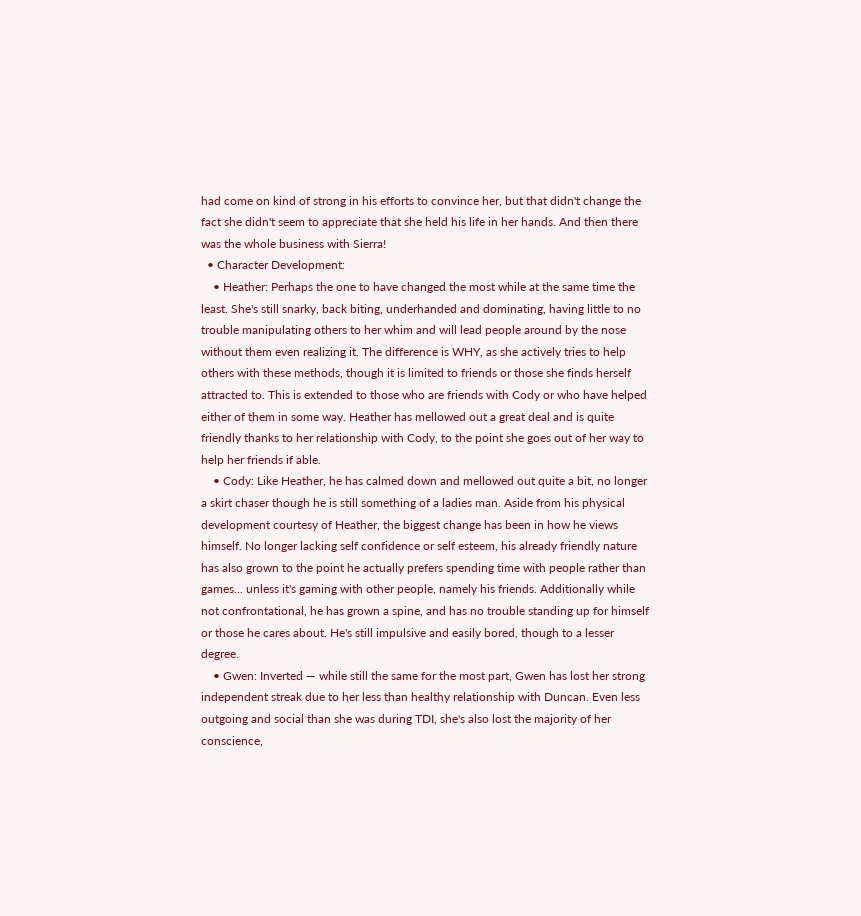had come on kind of strong in his efforts to convince her, but that didn't change the fact she didn't seem to appreciate that she held his life in her hands. And then there was the whole business with Sierra!
  • Character Development:
    • Heather: Perhaps the one to have changed the most while at the same time the least. She's still snarky, back biting, underhanded and dominating, having little to no trouble manipulating others to her whim and will lead people around by the nose without them even realizing it. The difference is WHY, as she actively tries to help others with these methods, though it is limited to friends or those she finds herself attracted to. This is extended to those who are friends with Cody or who have helped either of them in some way. Heather has mellowed out a great deal and is quite friendly thanks to her relationship with Cody, to the point she goes out of her way to help her friends if able.
    • Cody: Like Heather, he has calmed down and mellowed out quite a bit, no longer a skirt chaser though he is still something of a ladies man. Aside from his physical development courtesy of Heather, the biggest change has been in how he views himself. No longer lacking self confidence or self esteem, his already friendly nature has also grown to the point he actually prefers spending time with people rather than games... unless it's gaming with other people, namely his friends. Additionally while not confrontational, he has grown a spine, and has no trouble standing up for himself or those he cares about. He's still impulsive and easily bored, though to a lesser degree.
    • Gwen: Inverted — while still the same for the most part, Gwen has lost her strong independent streak due to her less than healthy relationship with Duncan. Even less outgoing and social than she was during TDI, she's also lost the majority of her conscience,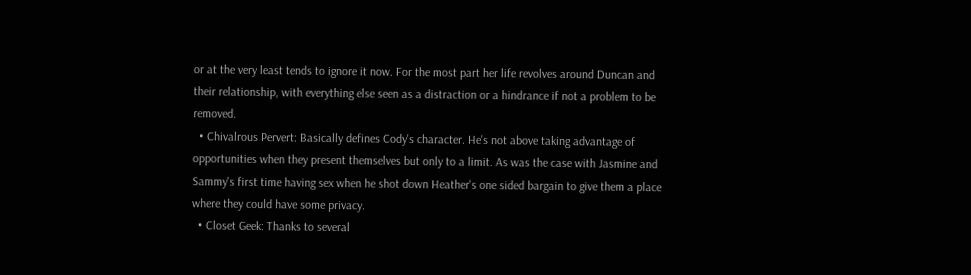or at the very least tends to ignore it now. For the most part her life revolves around Duncan and their relationship, with everything else seen as a distraction or a hindrance if not a problem to be removed.
  • Chivalrous Pervert: Basically defines Cody's character. He's not above taking advantage of opportunities when they present themselves but only to a limit. As was the case with Jasmine and Sammy's first time having sex when he shot down Heather's one sided bargain to give them a place where they could have some privacy.
  • Closet Geek: Thanks to several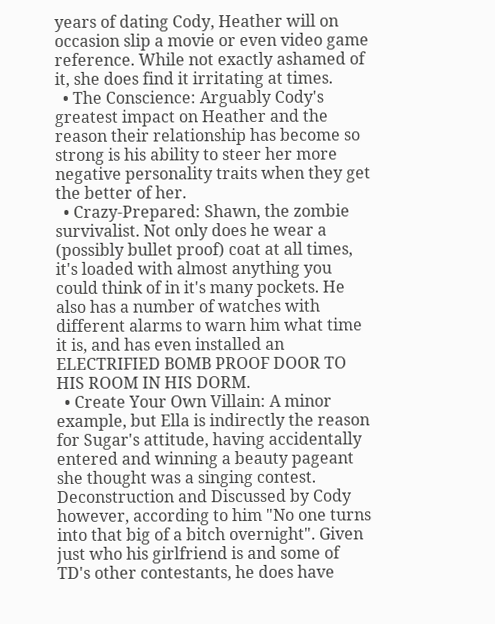years of dating Cody, Heather will on occasion slip a movie or even video game reference. While not exactly ashamed of it, she does find it irritating at times.
  • The Conscience: Arguably Cody's greatest impact on Heather and the reason their relationship has become so strong is his ability to steer her more negative personality traits when they get the better of her.
  • Crazy-Prepared: Shawn, the zombie survivalist. Not only does he wear a (possibly bullet proof) coat at all times, it's loaded with almost anything you could think of in it's many pockets. He also has a number of watches with different alarms to warn him what time it is, and has even installed an ELECTRIFIED BOMB PROOF DOOR TO HIS ROOM IN HIS DORM.
  • Create Your Own Villain: A minor example, but Ella is indirectly the reason for Sugar's attitude, having accidentally entered and winning a beauty pageant she thought was a singing contest. Deconstruction and Discussed by Cody however, according to him "No one turns into that big of a bitch overnight". Given just who his girlfriend is and some of TD's other contestants, he does have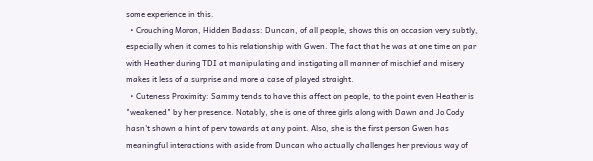some experience in this.
  • Crouching Moron, Hidden Badass: Duncan, of all people, shows this on occasion very subtly, especially when it comes to his relationship with Gwen. The fact that he was at one time on par with Heather during TDI at manipulating and instigating all manner of mischief and misery makes it less of a surprise and more a case of played straight.
  • Cuteness Proximity: Sammy tends to have this affect on people, to the point even Heather is "weakened" by her presence. Notably, she is one of three girls along with Dawn and Jo Cody hasn't shown a hint of perv towards at any point. Also, she is the first person Gwen has meaningful interactions with aside from Duncan who actually challenges her previous way of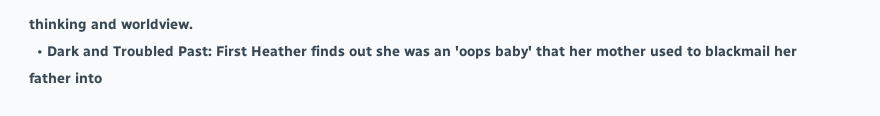thinking and worldview.
  • Dark and Troubled Past: First Heather finds out she was an 'oops baby' that her mother used to blackmail her father into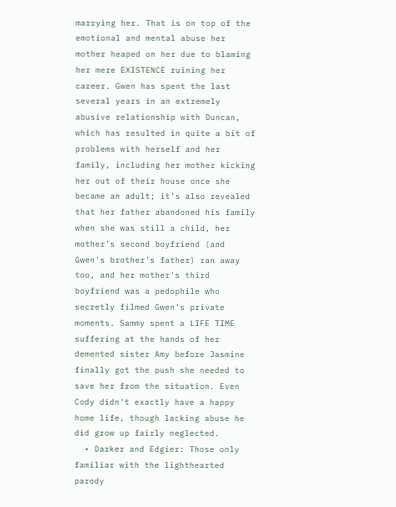marrying her. That is on top of the emotional and mental abuse her mother heaped on her due to blaming her mere EXISTENCE ruining her career. Gwen has spent the last several years in an extremely abusive relationship with Duncan, which has resulted in quite a bit of problems with herself and her family, including her mother kicking her out of their house once she became an adult; it's also revealed that her father abandoned his family when she was still a child, her mother's second boyfriend (and Gwen's brother's father) ran away too, and her mother's third boyfriend was a pedophile who secretly filmed Gwen's private moments. Sammy spent a LIFE TIME suffering at the hands of her demented sister Amy before Jasmine finally got the push she needed to save her from the situation. Even Cody didn't exactly have a happy home life, though lacking abuse he did grow up fairly neglected.
  • Darker and Edgier: Those only familiar with the lighthearted parody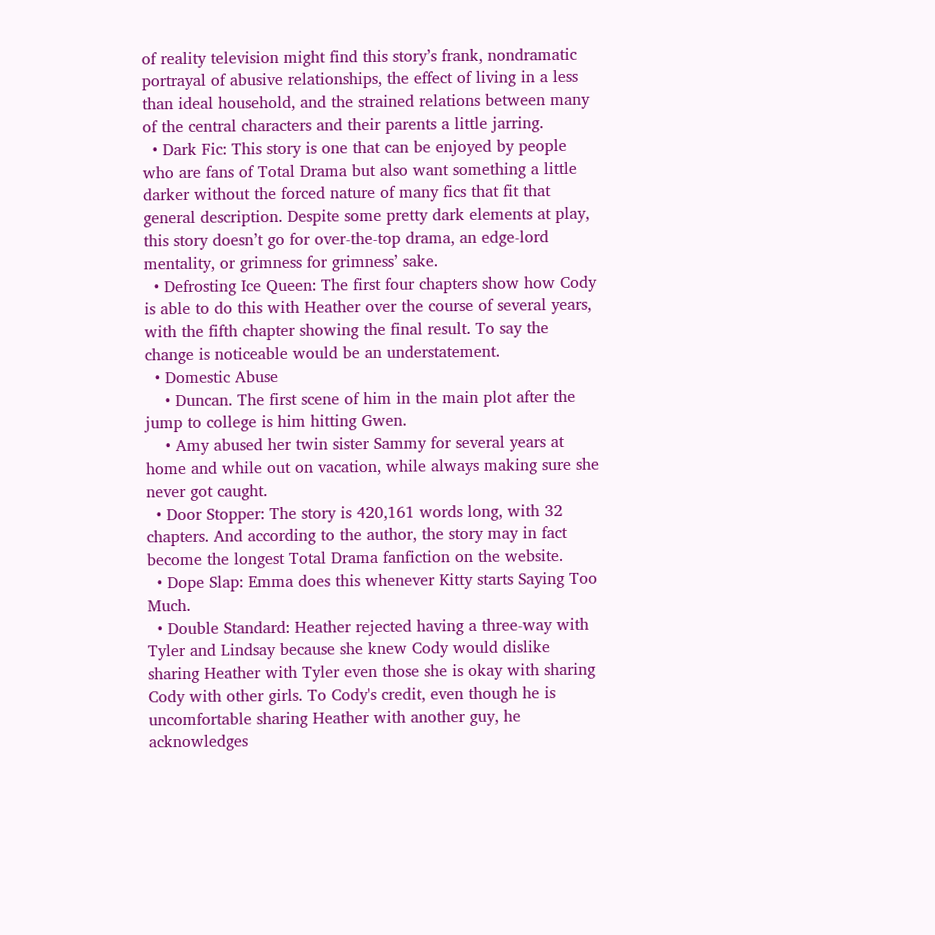of reality television might find this story’s frank, nondramatic portrayal of abusive relationships, the effect of living in a less than ideal household, and the strained relations between many of the central characters and their parents a little jarring.
  • Dark Fic: This story is one that can be enjoyed by people who are fans of Total Drama but also want something a little darker without the forced nature of many fics that fit that general description. Despite some pretty dark elements at play, this story doesn’t go for over-the-top drama, an edge-lord mentality, or grimness for grimness’ sake.
  • Defrosting Ice Queen: The first four chapters show how Cody is able to do this with Heather over the course of several years, with the fifth chapter showing the final result. To say the change is noticeable would be an understatement.
  • Domestic Abuse
    • Duncan. The first scene of him in the main plot after the jump to college is him hitting Gwen.
    • Amy abused her twin sister Sammy for several years at home and while out on vacation, while always making sure she never got caught.
  • Door Stopper: The story is 420,161 words long, with 32 chapters. And according to the author, the story may in fact become the longest Total Drama fanfiction on the website.
  • Dope Slap: Emma does this whenever Kitty starts Saying Too Much.
  • Double Standard: Heather rejected having a three-way with Tyler and Lindsay because she knew Cody would dislike sharing Heather with Tyler even those she is okay with sharing Cody with other girls. To Cody's credit, even though he is uncomfortable sharing Heather with another guy, he acknowledges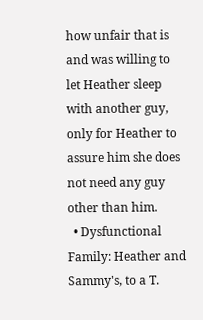how unfair that is and was willing to let Heather sleep with another guy, only for Heather to assure him she does not need any guy other than him.
  • Dysfunctional Family: Heather and Sammy's, to a T.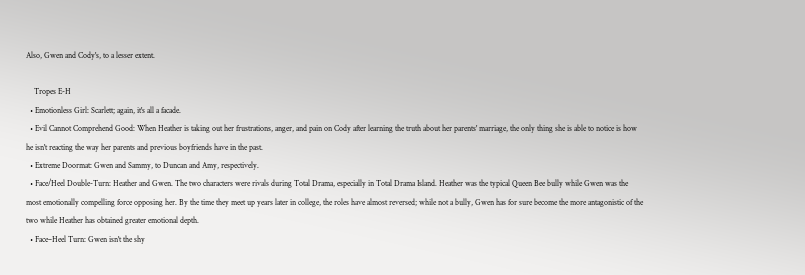Also, Gwen and Cody's, to a lesser extent.

    Tropes E-H
  • Emotionless Girl: Scarlett; again, it's all a facade.
  • Evil Cannot Comprehend Good: When Heather is taking out her frustrations, anger, and pain on Cody after learning the truth about her parents' marriage, the only thing she is able to notice is how he isn't reacting the way her parents and previous boyfriends have in the past.
  • Extreme Doormat: Gwen and Sammy, to Duncan and Amy, respectively.
  • Face/Heel Double-Turn: Heather and Gwen. The two characters were rivals during Total Drama, especially in Total Drama Island. Heather was the typical Queen Bee bully while Gwen was the most emotionally compelling force opposing her. By the time they meet up years later in college, the roles have almost reversed; while not a bully, Gwen has for sure become the more antagonistic of the two while Heather has obtained greater emotional depth.
  • Face–Heel Turn: Gwen isn't the shy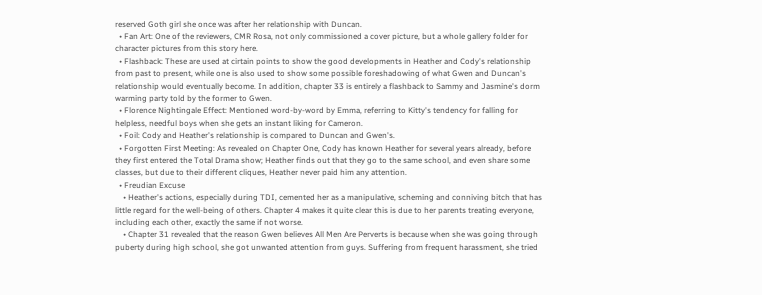reserved Goth girl she once was after her relationship with Duncan.
  • Fan Art: One of the reviewers, CMR Rosa, not only commissioned a cover picture, but a whole gallery folder for character pictures from this story here.
  • Flashback: These are used at cirtain points to show the good developments in Heather and Cody's relationship from past to present, while one is also used to show some possible foreshadowing of what Gwen and Duncan's relationship would eventually become. In addition, chapter 33 is entirely a flashback to Sammy and Jasmine's dorm warming party told by the former to Gwen.
  • Florence Nightingale Effect: Mentioned word-by-word by Emma, referring to Kitty's tendency for falling for helpless, needful boys when she gets an instant liking for Cameron.
  • Foil: Cody and Heather's relationship is compared to Duncan and Gwen's.
  • Forgotten First Meeting: As revealed on Chapter One, Cody has known Heather for several years already, before they first entered the Total Drama show; Heather finds out that they go to the same school, and even share some classes, but due to their different cliques, Heather never paid him any attention.
  • Freudian Excuse
    • Heather's actions, especially during TDI, cemented her as a manipulative, scheming and conniving bitch that has little regard for the well-being of others. Chapter 4 makes it quite clear this is due to her parents treating everyone, including each other, exactly the same if not worse.
    • Chapter 31 revealed that the reason Gwen believes All Men Are Perverts is because when she was going through puberty during high school, she got unwanted attention from guys. Suffering from frequent harassment, she tried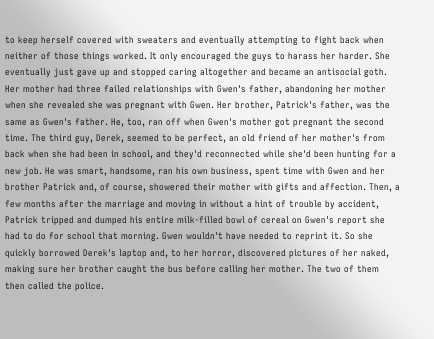to keep herself covered with sweaters and eventually attempting to fight back when neither of those things worked. It only encouraged the guys to harass her harder. She eventually just gave up and stopped caring altogether and became an antisocial goth. Her mother had three failed relationships with Gwen's father, abandoning her mother when she revealed she was pregnant with Gwen. Her brother, Patrick's father, was the same as Gwen's father. He, too, ran off when Gwen's mother got pregnant the second time. The third guy, Derek, seemed to be perfect, an old friend of her mother's from back when she had been in school, and they'd reconnected while she'd been hunting for a new job. He was smart, handsome, ran his own business, spent time with Gwen and her brother Patrick and, of course, showered their mother with gifts and affection. Then, a few months after the marriage and moving in without a hint of trouble by accident, Patrick tripped and dumped his entire milk-filled bowl of cereal on Gwen's report she had to do for school that morning. Gwen wouldn't have needed to reprint it. So she quickly borrowed Derek's laptop and, to her horror, discovered pictures of her naked, making sure her brother caught the bus before calling her mother. The two of them then called the police.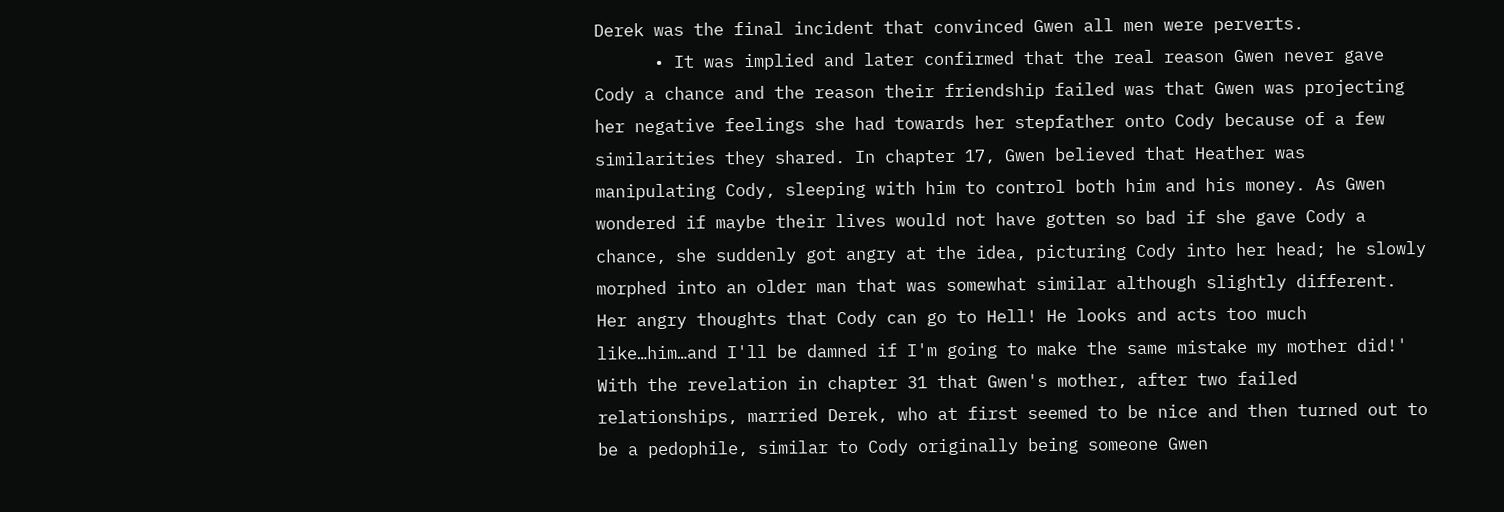Derek was the final incident that convinced Gwen all men were perverts.
      • It was implied and later confirmed that the real reason Gwen never gave Cody a chance and the reason their friendship failed was that Gwen was projecting her negative feelings she had towards her stepfather onto Cody because of a few similarities they shared. In chapter 17, Gwen believed that Heather was manipulating Cody, sleeping with him to control both him and his money. As Gwen wondered if maybe their lives would not have gotten so bad if she gave Cody a chance, she suddenly got angry at the idea, picturing Cody into her head; he slowly morphed into an older man that was somewhat similar although slightly different. Her angry thoughts that Cody can go to Hell! He looks and acts too much like…him…and I'll be damned if I'm going to make the same mistake my mother did!' With the revelation in chapter 31 that Gwen's mother, after two failed relationships, married Derek, who at first seemed to be nice and then turned out to be a pedophile, similar to Cody originally being someone Gwen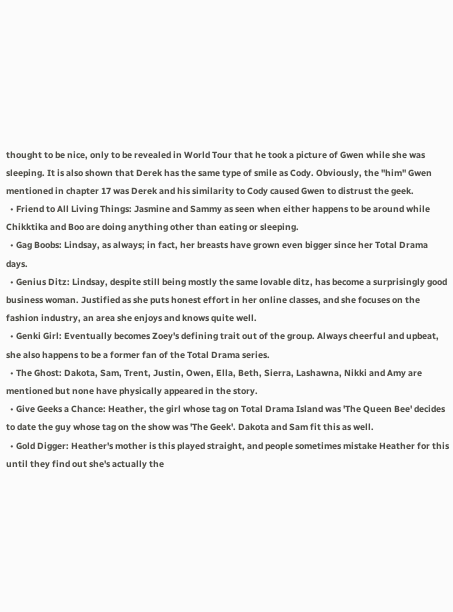thought to be nice, only to be revealed in World Tour that he took a picture of Gwen while she was sleeping. It is also shown that Derek has the same type of smile as Cody. Obviously, the "him" Gwen mentioned in chapter 17 was Derek and his similarity to Cody caused Gwen to distrust the geek.
  • Friend to All Living Things: Jasmine and Sammy as seen when either happens to be around while Chikktika and Boo are doing anything other than eating or sleeping.
  • Gag Boobs: Lindsay, as always; in fact, her breasts have grown even bigger since her Total Drama days.
  • Genius Ditz: Lindsay, despite still being mostly the same lovable ditz, has become a surprisingly good business woman. Justified as she puts honest effort in her online classes, and she focuses on the fashion industry, an area she enjoys and knows quite well.
  • Genki Girl: Eventually becomes Zoey's defining trait out of the group. Always cheerful and upbeat, she also happens to be a former fan of the Total Drama series.
  • The Ghost: Dakota, Sam, Trent, Justin, Owen, Ella, Beth, Sierra, Lashawna, Nikki and Amy are mentioned but none have physically appeared in the story.
  • Give Geeks a Chance: Heather, the girl whose tag on Total Drama Island was 'The Queen Bee' decides to date the guy whose tag on the show was 'The Geek'. Dakota and Sam fit this as well.
  • Gold Digger: Heather's mother is this played straight, and people sometimes mistake Heather for this until they find out she's actually the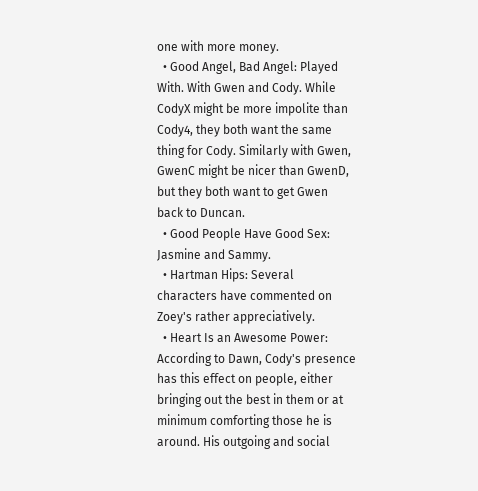one with more money.
  • Good Angel, Bad Angel: Played With. With Gwen and Cody. While CodyX might be more impolite than Cody4, they both want the same thing for Cody. Similarly with Gwen, GwenC might be nicer than GwenD, but they both want to get Gwen back to Duncan.
  • Good People Have Good Sex: Jasmine and Sammy.
  • Hartman Hips: Several characters have commented on Zoey's rather appreciatively.
  • Heart Is an Awesome Power: According to Dawn, Cody's presence has this effect on people, either bringing out the best in them or at minimum comforting those he is around. His outgoing and social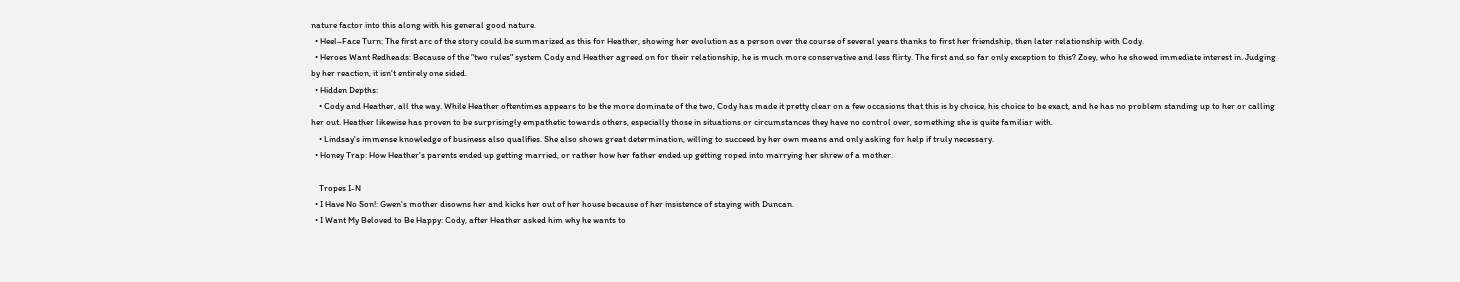nature factor into this along with his general good nature.
  • Heel–Face Turn: The first arc of the story could be summarized as this for Heather, showing her evolution as a person over the course of several years thanks to first her friendship, then later relationship with Cody.
  • Heroes Want Redheads: Because of the "two rules" system Cody and Heather agreed on for their relationship, he is much more conservative and less flirty. The first and so far only exception to this? Zoey, who he showed immediate interest in. Judging by her reaction, it isn't entirely one sided.
  • Hidden Depths:
    • Cody and Heather, all the way. While Heather oftentimes appears to be the more dominate of the two, Cody has made it pretty clear on a few occasions that this is by choice, his choice to be exact, and he has no problem standing up to her or calling her out. Heather likewise has proven to be surprisingly empathetic towards others, especially those in situations or circumstances they have no control over, something she is quite familiar with.
    • Lindsay's immense knowledge of business also qualifies. She also shows great determination, willing to succeed by her own means and only asking for help if truly necessary.
  • Honey Trap: How Heather's parents ended up getting married, or rather how her father ended up getting roped into marrying her shrew of a mother.

    Tropes I-N
  • I Have No Son!: Gwen's mother disowns her and kicks her out of her house because of her insistence of staying with Duncan.
  • I Want My Beloved to Be Happy: Cody, after Heather asked him why he wants to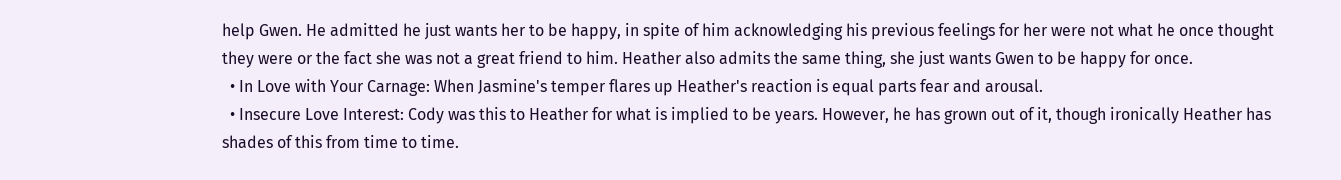help Gwen. He admitted he just wants her to be happy, in spite of him acknowledging his previous feelings for her were not what he once thought they were or the fact she was not a great friend to him. Heather also admits the same thing, she just wants Gwen to be happy for once.
  • In Love with Your Carnage: When Jasmine's temper flares up Heather's reaction is equal parts fear and arousal.
  • Insecure Love Interest: Cody was this to Heather for what is implied to be years. However, he has grown out of it, though ironically Heather has shades of this from time to time.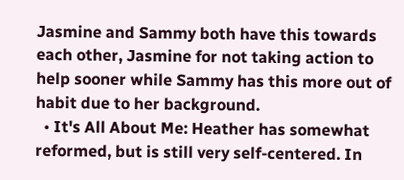Jasmine and Sammy both have this towards each other, Jasmine for not taking action to help sooner while Sammy has this more out of habit due to her background.
  • It's All About Me: Heather has somewhat reformed, but is still very self-centered. In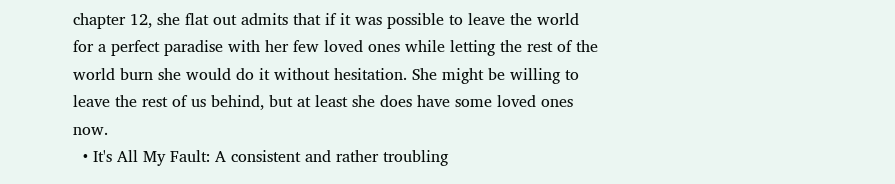chapter 12, she flat out admits that if it was possible to leave the world for a perfect paradise with her few loved ones while letting the rest of the world burn she would do it without hesitation. She might be willing to leave the rest of us behind, but at least she does have some loved ones now.
  • It's All My Fault: A consistent and rather troubling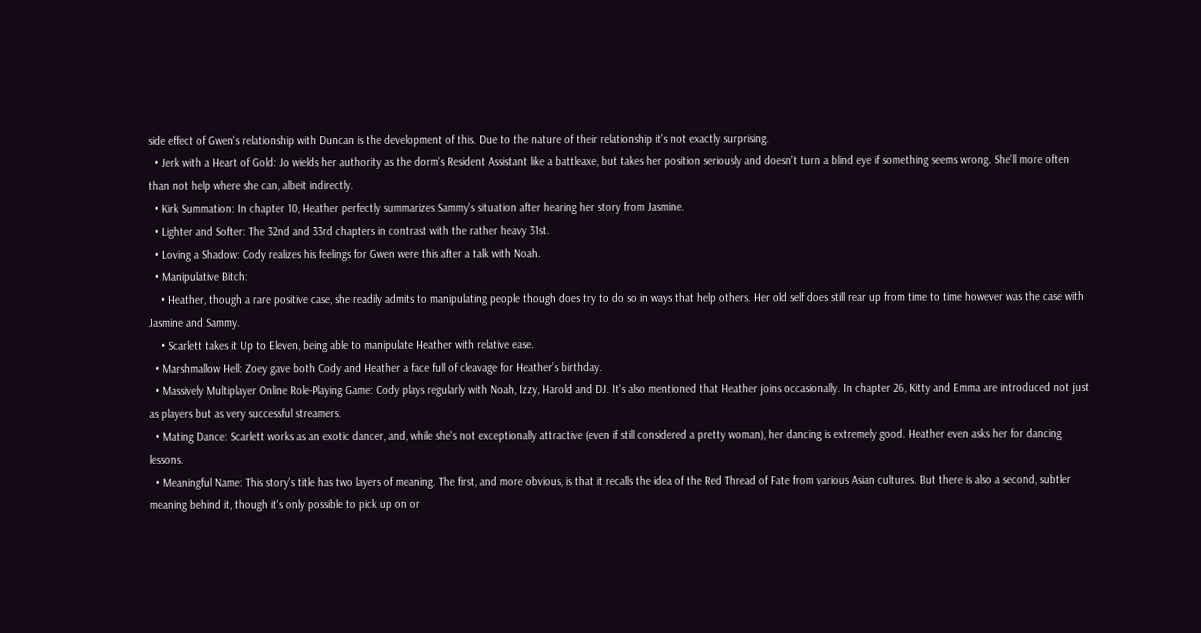side effect of Gwen's relationship with Duncan is the development of this. Due to the nature of their relationship it's not exactly surprising.
  • Jerk with a Heart of Gold: Jo wields her authority as the dorm's Resident Assistant like a battleaxe, but takes her position seriously and doesn't turn a blind eye if something seems wrong. She'll more often than not help where she can, albeit indirectly.
  • Kirk Summation: In chapter 10, Heather perfectly summarizes Sammy's situation after hearing her story from Jasmine.
  • Lighter and Softer: The 32nd and 33rd chapters in contrast with the rather heavy 31st.
  • Loving a Shadow: Cody realizes his feelings for Gwen were this after a talk with Noah.
  • Manipulative Bitch:
    • Heather, though a rare positive case, she readily admits to manipulating people though does try to do so in ways that help others. Her old self does still rear up from time to time however was the case with Jasmine and Sammy.
    • Scarlett takes it Up to Eleven, being able to manipulate Heather with relative ease.
  • Marshmallow Hell: Zoey gave both Cody and Heather a face full of cleavage for Heather’s birthday.
  • Massively Multiplayer Online Role-Playing Game: Cody plays regularly with Noah, Izzy, Harold and DJ. It's also mentioned that Heather joins occasionally. In chapter 26, Kitty and Emma are introduced not just as players but as very successful streamers.
  • Mating Dance: Scarlett works as an exotic dancer, and, while she's not exceptionally attractive (even if still considered a pretty woman), her dancing is extremely good. Heather even asks her for dancing lessons.
  • Meaningful Name: This story's title has two layers of meaning. The first, and more obvious, is that it recalls the idea of the Red Thread of Fate from various Asian cultures. But there is also a second, subtler meaning behind it, though it's only possible to pick up on or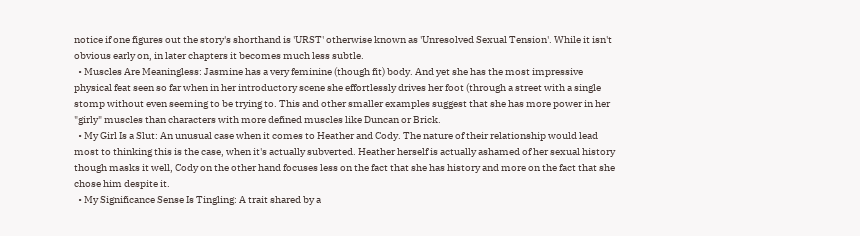notice if one figures out the story's shorthand is 'URST' otherwise known as 'Unresolved Sexual Tension'. While it isn't obvious early on, in later chapters it becomes much less subtle.
  • Muscles Are Meaningless: Jasmine has a very feminine (though fit) body. And yet she has the most impressive physical feat seen so far when in her introductory scene she effortlessly drives her foot (through a street with a single stomp without even seeming to be trying to. This and other smaller examples suggest that she has more power in her "girly" muscles than characters with more defined muscles like Duncan or Brick.
  • My Girl Is a Slut: An unusual case when it comes to Heather and Cody. The nature of their relationship would lead most to thinking this is the case, when it's actually subverted. Heather herself is actually ashamed of her sexual history though masks it well, Cody on the other hand focuses less on the fact that she has history and more on the fact that she chose him despite it.
  • My Significance Sense Is Tingling: A trait shared by a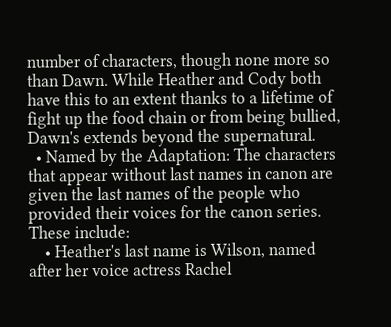number of characters, though none more so than Dawn. While Heather and Cody both have this to an extent thanks to a lifetime of fight up the food chain or from being bullied, Dawn's extends beyond the supernatural.
  • Named by the Adaptation: The characters that appear without last names in canon are given the last names of the people who provided their voices for the canon series. These include:
    • Heather's last name is Wilson, named after her voice actress Rachel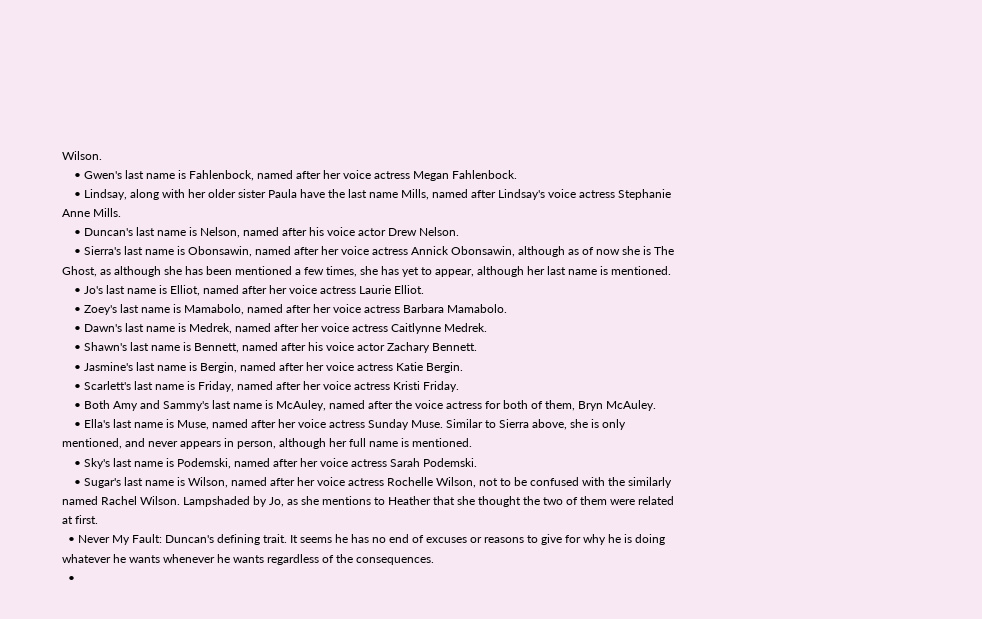Wilson.
    • Gwen's last name is Fahlenbock, named after her voice actress Megan Fahlenbock.
    • Lindsay, along with her older sister Paula have the last name Mills, named after Lindsay's voice actress Stephanie Anne Mills.
    • Duncan's last name is Nelson, named after his voice actor Drew Nelson.
    • Sierra's last name is Obonsawin, named after her voice actress Annick Obonsawin, although as of now she is The Ghost, as although she has been mentioned a few times, she has yet to appear, although her last name is mentioned.
    • Jo's last name is Elliot, named after her voice actress Laurie Elliot.
    • Zoey's last name is Mamabolo, named after her voice actress Barbara Mamabolo.
    • Dawn's last name is Medrek, named after her voice actress Caitlynne Medrek.
    • Shawn's last name is Bennett, named after his voice actor Zachary Bennett.
    • Jasmine's last name is Bergin, named after her voice actress Katie Bergin.
    • Scarlett's last name is Friday, named after her voice actress Kristi Friday.
    • Both Amy and Sammy's last name is McAuley, named after the voice actress for both of them, Bryn McAuley.
    • Ella's last name is Muse, named after her voice actress Sunday Muse. Similar to Sierra above, she is only mentioned, and never appears in person, although her full name is mentioned.
    • Sky's last name is Podemski, named after her voice actress Sarah Podemski.
    • Sugar's last name is Wilson, named after her voice actress Rochelle Wilson, not to be confused with the similarly named Rachel Wilson. Lampshaded by Jo, as she mentions to Heather that she thought the two of them were related at first.
  • Never My Fault: Duncan's defining trait. It seems he has no end of excuses or reasons to give for why he is doing whatever he wants whenever he wants regardless of the consequences.
  •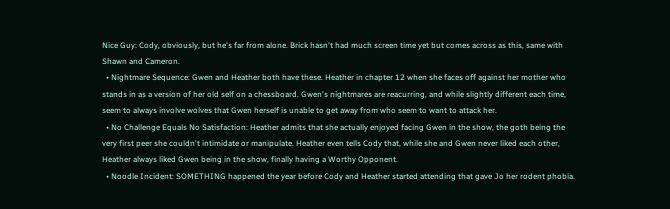Nice Guy: Cody, obviously, but he's far from alone. Brick hasn't had much screen time yet but comes across as this, same with Shawn and Cameron.
  • Nightmare Sequence: Gwen and Heather both have these. Heather in chapter 12 when she faces off against her mother who stands in as a version of her old self on a chessboard. Gwen's nightmares are reacurring, and while slightly different each time, seem to always involve wolves that Gwen herself is unable to get away from who seem to want to attack her.
  • No Challenge Equals No Satisfaction: Heather admits that she actually enjoyed facing Gwen in the show, the goth being the very first peer she couldn't intimidate or manipulate. Heather even tells Cody that, while she and Gwen never liked each other, Heather always liked Gwen being in the show, finally having a Worthy Opponent.
  • Noodle Incident: SOMETHING happened the year before Cody and Heather started attending that gave Jo her rodent phobia.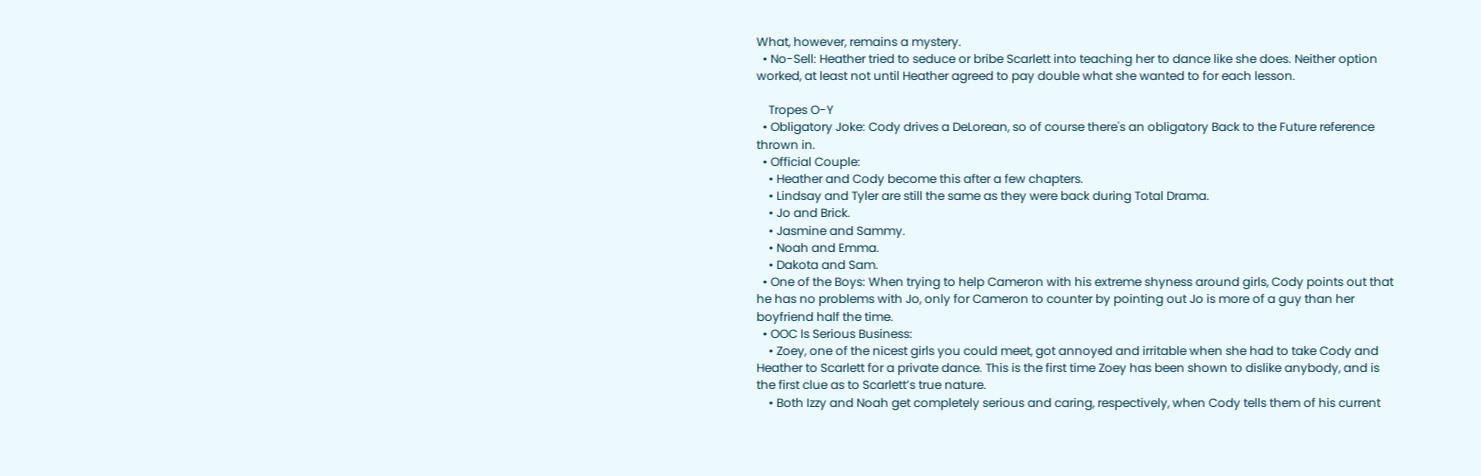What, however, remains a mystery.
  • No-Sell: Heather tried to seduce or bribe Scarlett into teaching her to dance like she does. Neither option worked, at least not until Heather agreed to pay double what she wanted to for each lesson.

    Tropes O-Y
  • Obligatory Joke: Cody drives a DeLorean, so of course there's an obligatory Back to the Future reference thrown in.
  • Official Couple:
    • Heather and Cody become this after a few chapters.
    • Lindsay and Tyler are still the same as they were back during Total Drama.
    • Jo and Brick.
    • Jasmine and Sammy.
    • Noah and Emma.
    • Dakota and Sam.
  • One of the Boys: When trying to help Cameron with his extreme shyness around girls, Cody points out that he has no problems with Jo, only for Cameron to counter by pointing out Jo is more of a guy than her boyfriend half the time.
  • OOC Is Serious Business:
    • Zoey, one of the nicest girls you could meet, got annoyed and irritable when she had to take Cody and Heather to Scarlett for a private dance. This is the first time Zoey has been shown to dislike anybody, and is the first clue as to Scarlett’s true nature.
    • Both Izzy and Noah get completely serious and caring, respectively, when Cody tells them of his current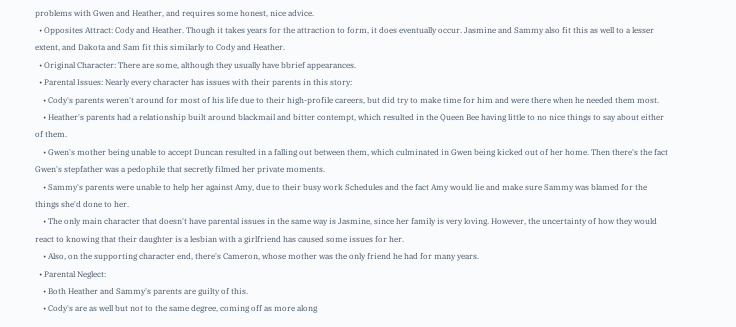problems with Gwen and Heather, and requires some honest, nice advice.
  • Opposites Attract: Cody and Heather. Though it takes years for the attraction to form, it does eventually occur. Jasmine and Sammy also fit this as well to a lesser extent, and Dakota and Sam fit this similarly to Cody and Heather.
  • Original Character: There are some, although they usually have bbrief appearances.
  • Parental Issues: Nearly every character has issues with their parents in this story:
    • Cody's parents weren't around for most of his life due to their high-profile careers, but did try to make time for him and were there when he needed them most.
    • Heather's parents had a relationship built around blackmail and bitter contempt, which resulted in the Queen Bee having little to no nice things to say about either of them.
    • Gwen's mother being unable to accept Duncan resulted in a falling out between them, which culminated in Gwen being kicked out of her home. Then there's the fact Gwen's stepfather was a pedophile that secretly filmed her private moments.
    • Sammy's parents were unable to help her against Amy, due to their busy work Schedules and the fact Amy would lie and make sure Sammy was blamed for the things she'd done to her.
    • The only main character that doesn't have parental issues in the same way is Jasmine, since her family is very loving. However, the uncertainty of how they would react to knowing that their daughter is a lesbian with a girlfriend has caused some issues for her.
    • Also, on the supporting character end, there's Cameron, whose mother was the only friend he had for many years.
  • Parental Neglect:
    • Both Heather and Sammy's parents are guilty of this.
    • Cody's are as well but not to the same degree, coming off as more along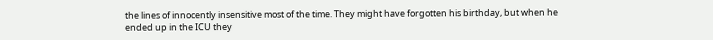the lines of innocently insensitive most of the time. They might have forgotten his birthday, but when he ended up in the ICU they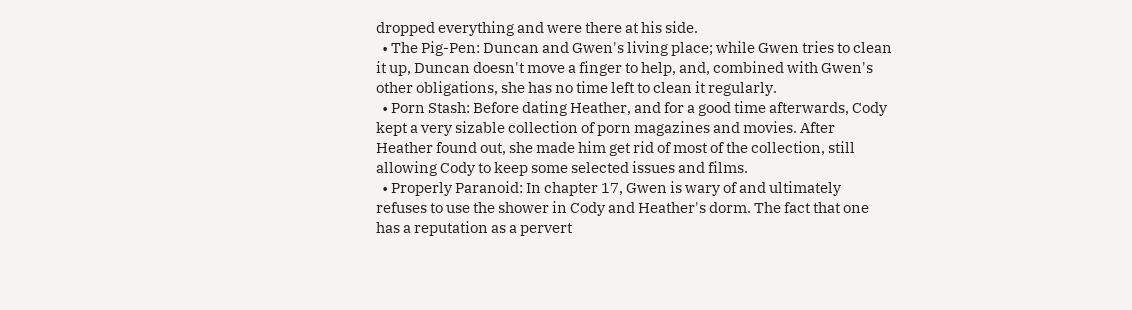dropped everything and were there at his side.
  • The Pig-Pen: Duncan and Gwen's living place; while Gwen tries to clean it up, Duncan doesn't move a finger to help, and, combined with Gwen's other obligations, she has no time left to clean it regularly.
  • Porn Stash: Before dating Heather, and for a good time afterwards, Cody kept a very sizable collection of porn magazines and movies. After Heather found out, she made him get rid of most of the collection, still allowing Cody to keep some selected issues and films.
  • Properly Paranoid: In chapter 17, Gwen is wary of and ultimately refuses to use the shower in Cody and Heather's dorm. The fact that one has a reputation as a pervert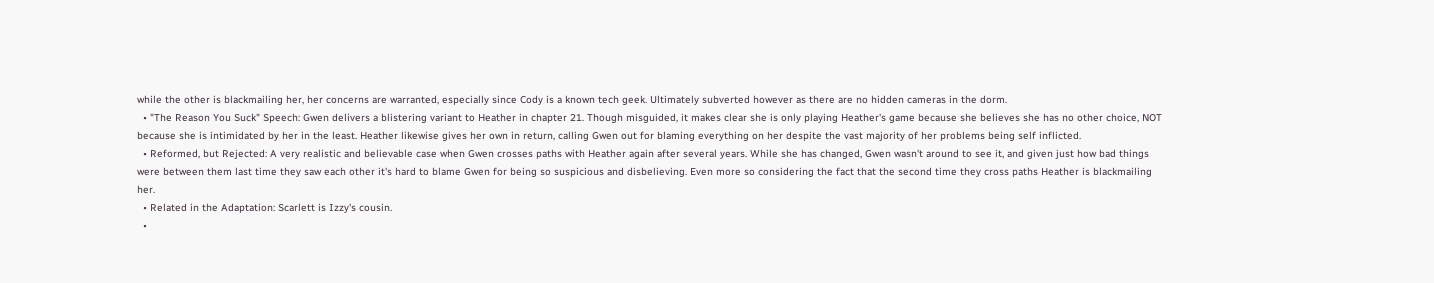while the other is blackmailing her, her concerns are warranted, especially since Cody is a known tech geek. Ultimately subverted however as there are no hidden cameras in the dorm.
  • "The Reason You Suck" Speech: Gwen delivers a blistering variant to Heather in chapter 21. Though misguided, it makes clear she is only playing Heather's game because she believes she has no other choice, NOT because she is intimidated by her in the least. Heather likewise gives her own in return, calling Gwen out for blaming everything on her despite the vast majority of her problems being self inflicted.
  • Reformed, but Rejected: A very realistic and believable case when Gwen crosses paths with Heather again after several years. While she has changed, Gwen wasn't around to see it, and given just how bad things were between them last time they saw each other it's hard to blame Gwen for being so suspicious and disbelieving. Even more so considering the fact that the second time they cross paths Heather is blackmailing her.
  • Related in the Adaptation: Scarlett is Izzy's cousin.
  •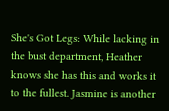She's Got Legs: While lacking in the bust department, Heather knows she has this and works it to the fullest. Jasmine is another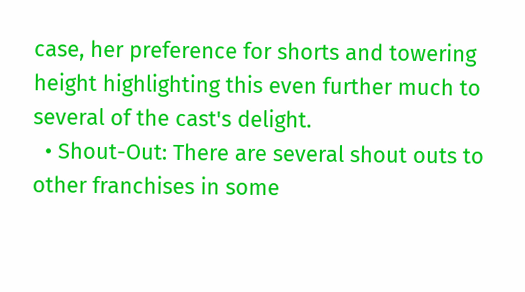case, her preference for shorts and towering height highlighting this even further much to several of the cast's delight.
  • Shout-Out: There are several shout outs to other franchises in some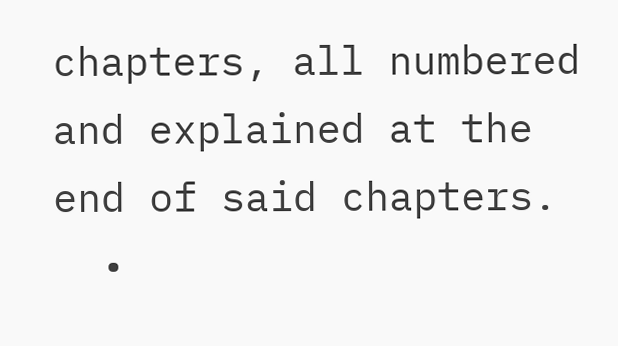chapters, all numbered and explained at the end of said chapters.
  •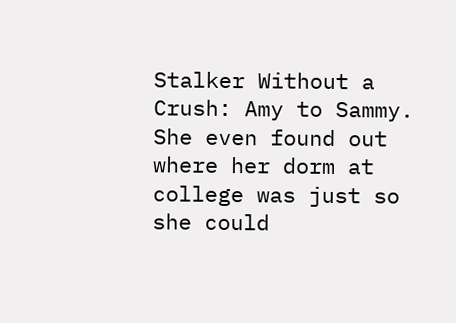Stalker Without a Crush: Amy to Sammy. She even found out where her dorm at college was just so she could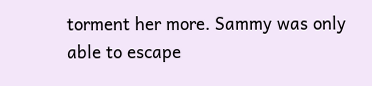torment her more. Sammy was only able to escape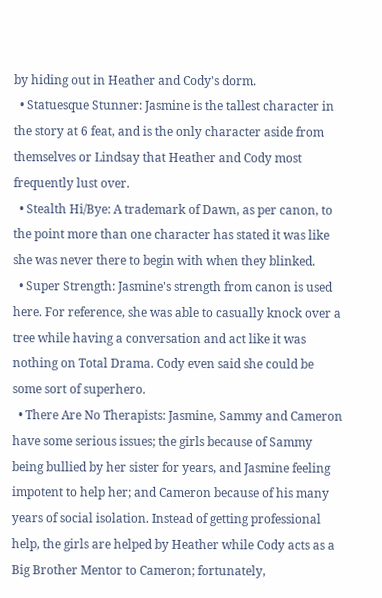by hiding out in Heather and Cody's dorm.
  • Statuesque Stunner: Jasmine is the tallest character in the story at 6 feat, and is the only character aside from themselves or Lindsay that Heather and Cody most frequently lust over.
  • Stealth Hi/Bye: A trademark of Dawn, as per canon, to the point more than one character has stated it was like she was never there to begin with when they blinked.
  • Super Strength: Jasmine's strength from canon is used here. For reference, she was able to casually knock over a tree while having a conversation and act like it was nothing on Total Drama. Cody even said she could be some sort of superhero.
  • There Are No Therapists: Jasmine, Sammy and Cameron have some serious issues; the girls because of Sammy being bullied by her sister for years, and Jasmine feeling impotent to help her; and Cameron because of his many years of social isolation. Instead of getting professional help, the girls are helped by Heather while Cody acts as a Big Brother Mentor to Cameron; fortunately,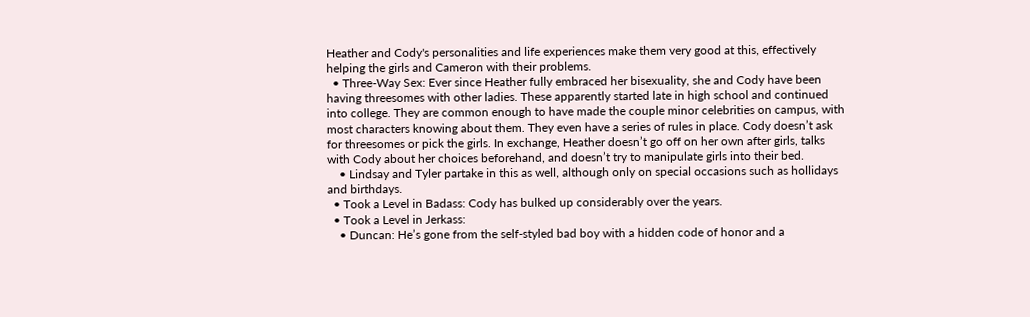Heather and Cody's personalities and life experiences make them very good at this, effectively helping the girls and Cameron with their problems.
  • Three-Way Sex: Ever since Heather fully embraced her bisexuality, she and Cody have been having threesomes with other ladies. These apparently started late in high school and continued into college. They are common enough to have made the couple minor celebrities on campus, with most characters knowing about them. They even have a series of rules in place. Cody doesn’t ask for threesomes or pick the girls. In exchange, Heather doesn’t go off on her own after girls, talks with Cody about her choices beforehand, and doesn’t try to manipulate girls into their bed.
    • Lindsay and Tyler partake in this as well, although only on special occasions such as hollidays and birthdays.
  • Took a Level in Badass: Cody has bulked up considerably over the years.
  • Took a Level in Jerkass:
    • Duncan: He’s gone from the self-styled bad boy with a hidden code of honor and a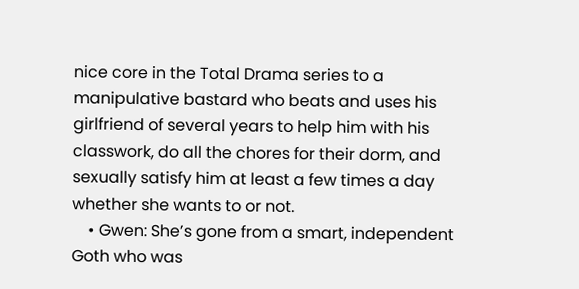nice core in the Total Drama series to a manipulative bastard who beats and uses his girlfriend of several years to help him with his classwork, do all the chores for their dorm, and sexually satisfy him at least a few times a day whether she wants to or not.
    • Gwen: She’s gone from a smart, independent Goth who was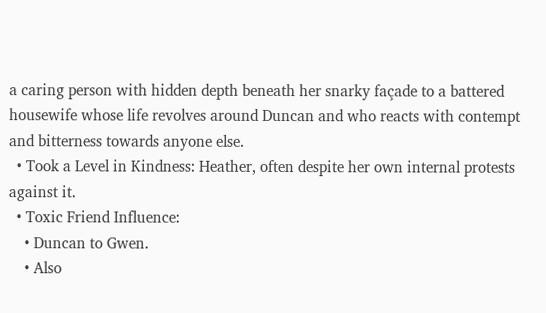a caring person with hidden depth beneath her snarky façade to a battered housewife whose life revolves around Duncan and who reacts with contempt and bitterness towards anyone else.
  • Took a Level in Kindness: Heather, often despite her own internal protests against it.
  • Toxic Friend Influence:
    • Duncan to Gwen.
    • Also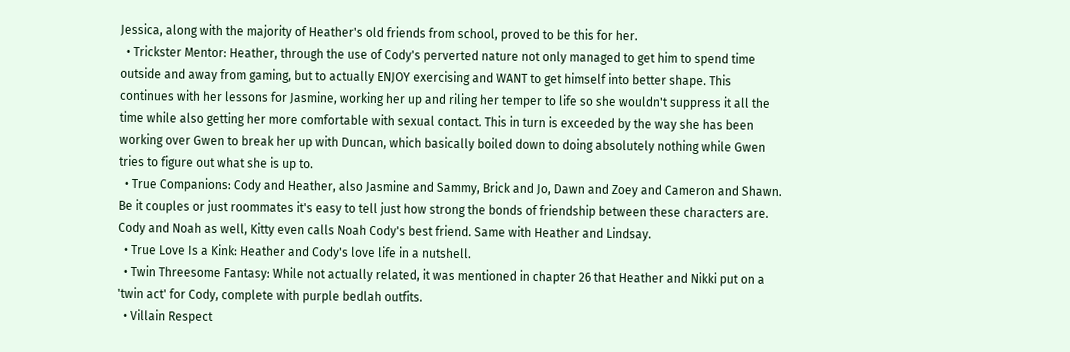Jessica, along with the majority of Heather's old friends from school, proved to be this for her.
  • Trickster Mentor: Heather, through the use of Cody's perverted nature not only managed to get him to spend time outside and away from gaming, but to actually ENJOY exercising and WANT to get himself into better shape. This continues with her lessons for Jasmine, working her up and riling her temper to life so she wouldn't suppress it all the time while also getting her more comfortable with sexual contact. This in turn is exceeded by the way she has been working over Gwen to break her up with Duncan, which basically boiled down to doing absolutely nothing while Gwen tries to figure out what she is up to.
  • True Companions: Cody and Heather, also Jasmine and Sammy, Brick and Jo, Dawn and Zoey and Cameron and Shawn. Be it couples or just roommates it's easy to tell just how strong the bonds of friendship between these characters are. Cody and Noah as well, Kitty even calls Noah Cody's best friend. Same with Heather and Lindsay.
  • True Love Is a Kink: Heather and Cody's love life in a nutshell.
  • Twin Threesome Fantasy: While not actually related, it was mentioned in chapter 26 that Heather and Nikki put on a 'twin act' for Cody, complete with purple bedlah outfits.
  • Villain Respect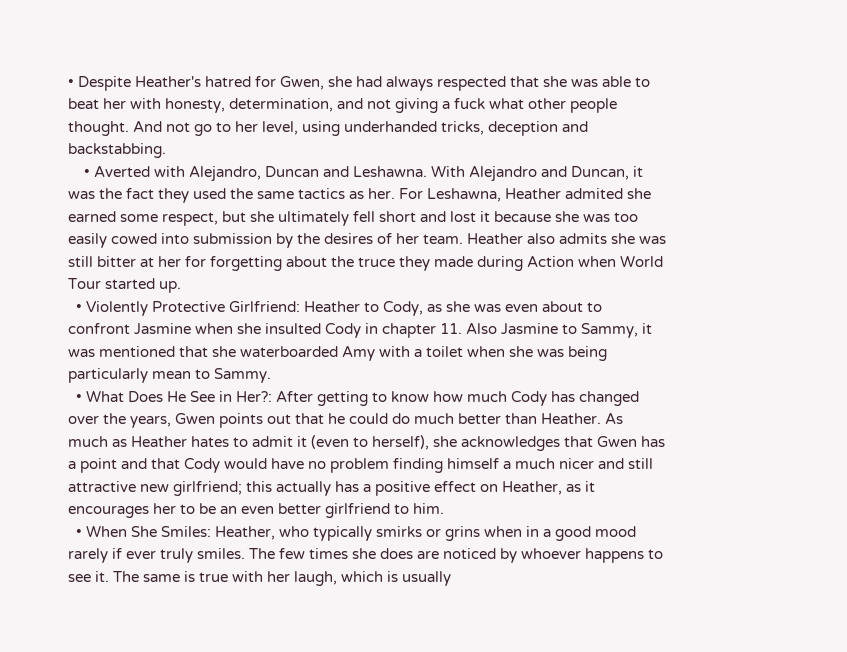• Despite Heather's hatred for Gwen, she had always respected that she was able to beat her with honesty, determination, and not giving a fuck what other people thought. And not go to her level, using underhanded tricks, deception and backstabbing.
    • Averted with Alejandro, Duncan and Leshawna. With Alejandro and Duncan, it was the fact they used the same tactics as her. For Leshawna, Heather admited she earned some respect, but she ultimately fell short and lost it because she was too easily cowed into submission by the desires of her team. Heather also admits she was still bitter at her for forgetting about the truce they made during Action when World Tour started up.
  • Violently Protective Girlfriend: Heather to Cody, as she was even about to confront Jasmine when she insulted Cody in chapter 11. Also Jasmine to Sammy, it was mentioned that she waterboarded Amy with a toilet when she was being particularly mean to Sammy.
  • What Does He See in Her?: After getting to know how much Cody has changed over the years, Gwen points out that he could do much better than Heather. As much as Heather hates to admit it (even to herself), she acknowledges that Gwen has a point and that Cody would have no problem finding himself a much nicer and still attractive new girlfriend; this actually has a positive effect on Heather, as it encourages her to be an even better girlfriend to him.
  • When She Smiles: Heather, who typically smirks or grins when in a good mood rarely if ever truly smiles. The few times she does are noticed by whoever happens to see it. The same is true with her laugh, which is usually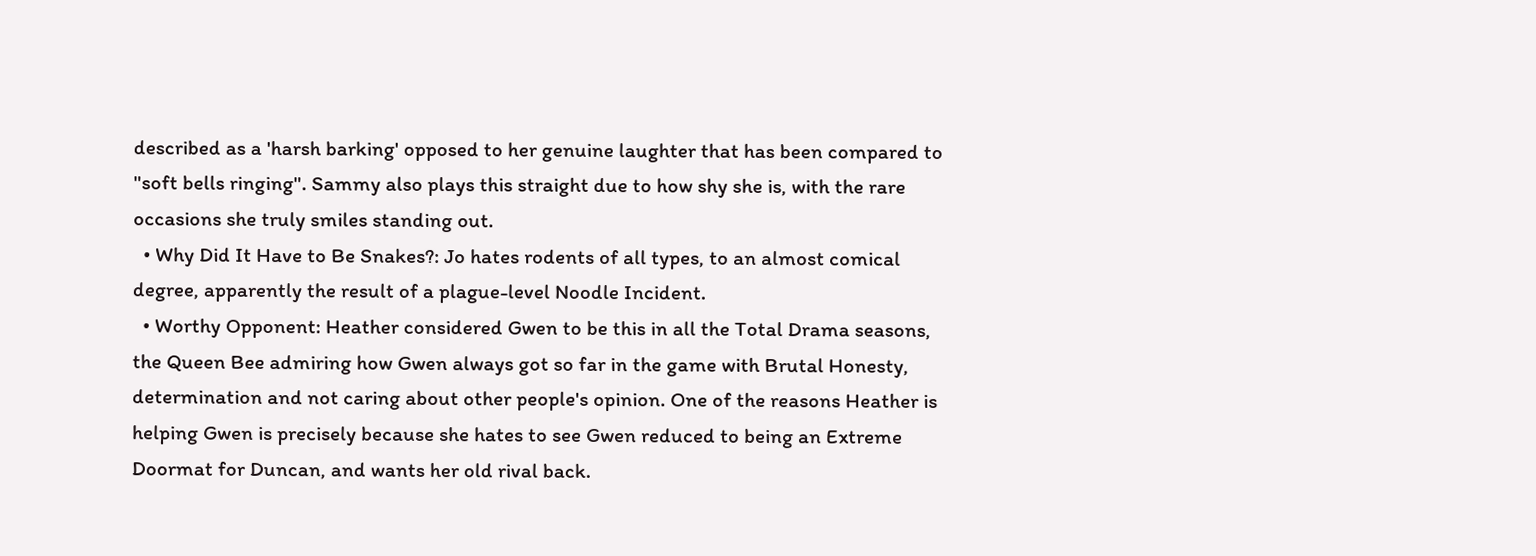described as a 'harsh barking' opposed to her genuine laughter that has been compared to "soft bells ringing". Sammy also plays this straight due to how shy she is, with the rare occasions she truly smiles standing out.
  • Why Did It Have to Be Snakes?: Jo hates rodents of all types, to an almost comical degree, apparently the result of a plague-level Noodle Incident.
  • Worthy Opponent: Heather considered Gwen to be this in all the Total Drama seasons, the Queen Bee admiring how Gwen always got so far in the game with Brutal Honesty, determination and not caring about other people's opinion. One of the reasons Heather is helping Gwen is precisely because she hates to see Gwen reduced to being an Extreme Doormat for Duncan, and wants her old rival back.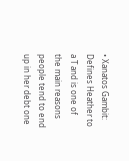• Xanatos Gambit: Defines Heather to a T and is one of the main reasons people tend to end up in her debt one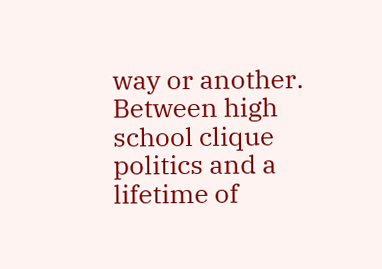way or another. Between high school clique politics and a lifetime of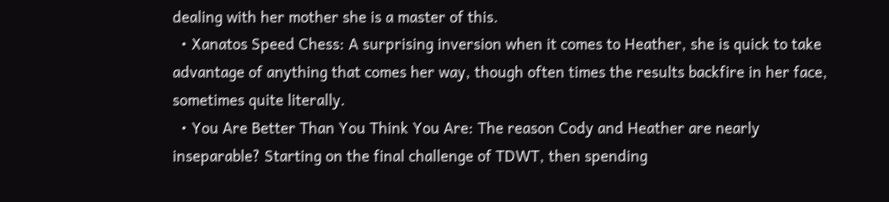dealing with her mother she is a master of this.
  • Xanatos Speed Chess: A surprising inversion when it comes to Heather, she is quick to take advantage of anything that comes her way, though often times the results backfire in her face, sometimes quite literally.
  • You Are Better Than You Think You Are: The reason Cody and Heather are nearly inseparable? Starting on the final challenge of TDWT, then spending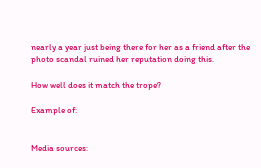nearly a year just being there for her as a friend after the photo scandal ruined her reputation doing this.

How well does it match the trope?

Example of:


Media sources: